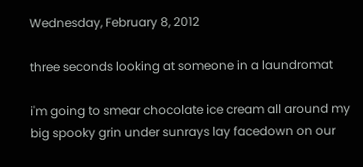Wednesday, February 8, 2012

three seconds looking at someone in a laundromat

i'm going to smear chocolate ice cream all around my big spooky grin under sunrays lay facedown on our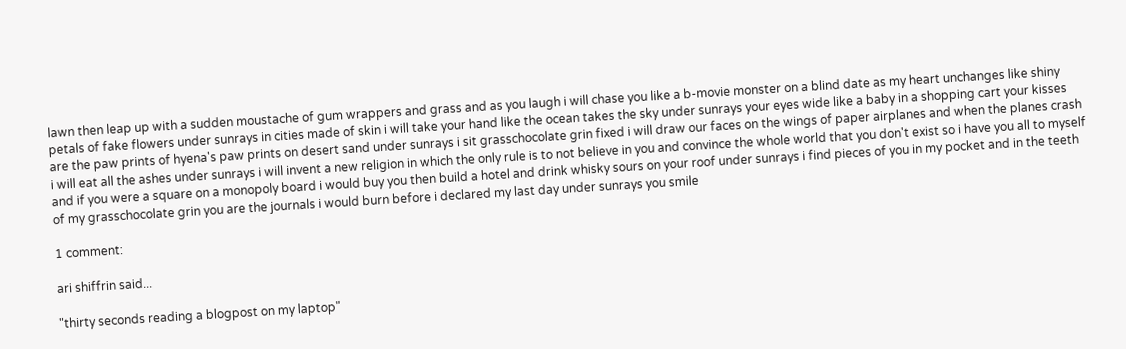lawn then leap up with a sudden moustache of gum wrappers and grass and as you laugh i will chase you like a b-movie monster on a blind date as my heart unchanges like shiny petals of fake flowers under sunrays in cities made of skin i will take your hand like the ocean takes the sky under sunrays your eyes wide like a baby in a shopping cart your kisses are the paw prints of hyena's paw prints on desert sand under sunrays i sit grasschocolate grin fixed i will draw our faces on the wings of paper airplanes and when the planes crash i will eat all the ashes under sunrays i will invent a new religion in which the only rule is to not believe in you and convince the whole world that you don't exist so i have you all to myself and if you were a square on a monopoly board i would buy you then build a hotel and drink whisky sours on your roof under sunrays i find pieces of you in my pocket and in the teeth of my grasschocolate grin you are the journals i would burn before i declared my last day under sunrays you smile

1 comment:

ari shiffrin said...

"thirty seconds reading a blogpost on my laptop"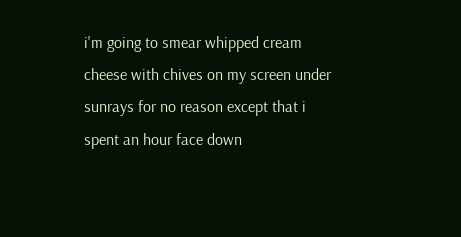i'm going to smear whipped cream cheese with chives on my screen under sunrays for no reason except that i spent an hour face down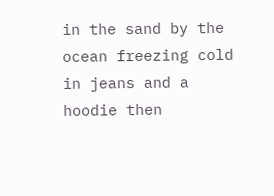in the sand by the ocean freezing cold in jeans and a hoodie then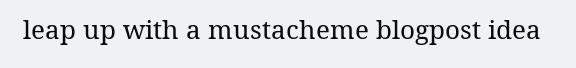leap up with a mustacheme blogpost idea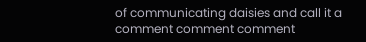of communicating daisies and call it a comment comment comment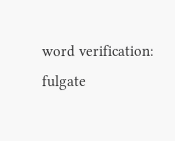word verification: fulgate